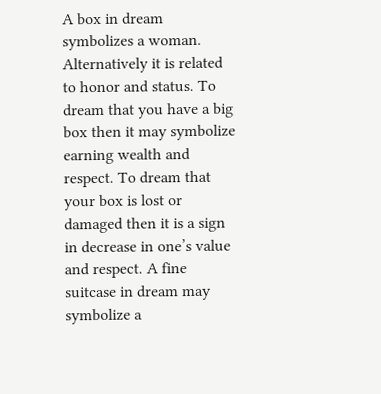A box in dream symbolizes a woman. Alternatively it is related to honor and status. To dream that you have a big box then it may symbolize earning wealth and respect. To dream that your box is lost or damaged then it is a sign in decrease in one’s value and respect. A fine suitcase in dream may symbolize a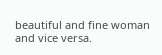beautiful and fine woman and vice versa.